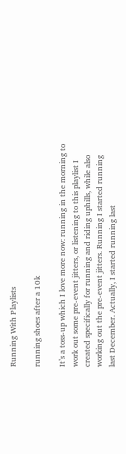Running With Playlists

running shoes after a 10k

It’s a toss-up which I love more now: running in the morning to work out some pre-event jitters, or listening to this playlist I created specifically for running and riding uphills, while also working out the pre-event jitters. Running I started running last December. Actually, I started running last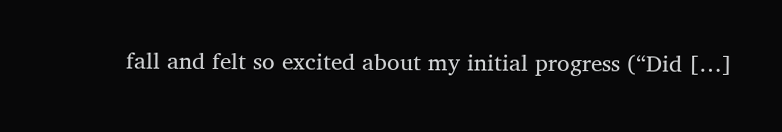fall and felt so excited about my initial progress (“Did […]